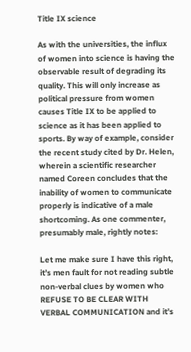Title IX science

As with the universities, the influx of women into science is having the observable result of degrading its quality. This will only increase as political pressure from women causes Title IX to be applied to science as it has been applied to sports. By way of example, consider the recent study cited by Dr. Helen, wherein a scientific researcher named Coreen concludes that the inability of women to communicate properly is indicative of a male shortcoming. As one commenter, presumably male, rightly notes:

Let me make sure I have this right, it’s men fault for not reading subtle non-verbal clues by women who REFUSE TO BE CLEAR WITH VERBAL COMMUNICATION and it’s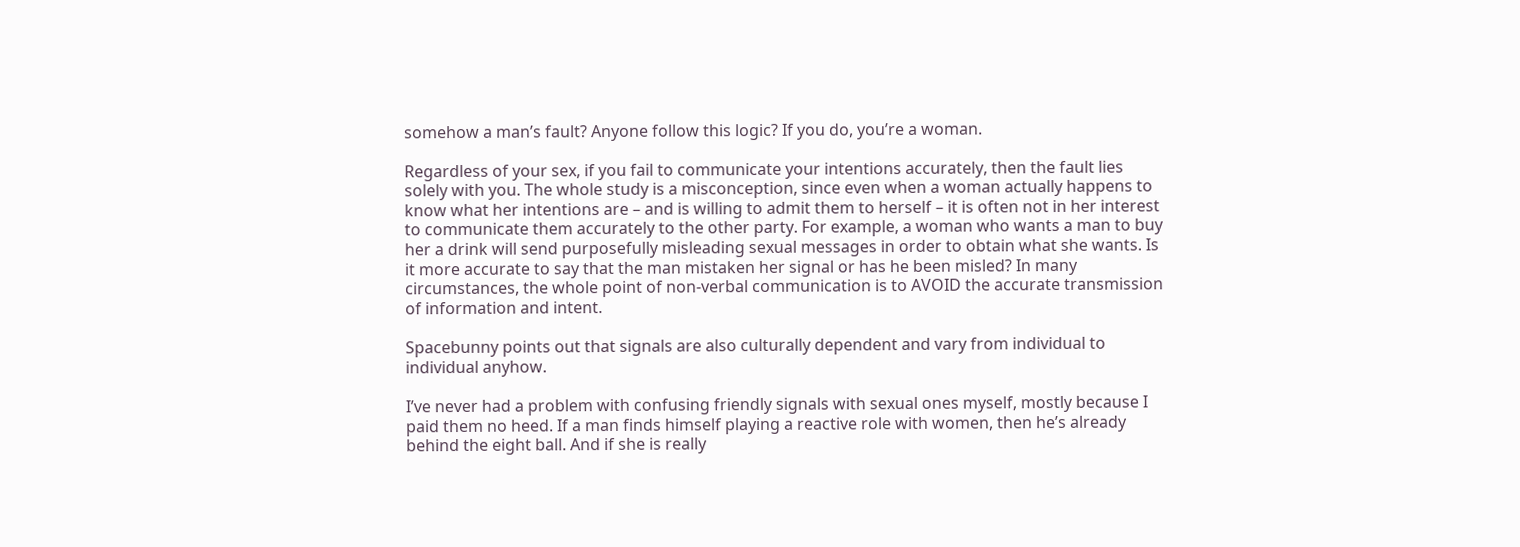somehow a man’s fault? Anyone follow this logic? If you do, you’re a woman.

Regardless of your sex, if you fail to communicate your intentions accurately, then the fault lies solely with you. The whole study is a misconception, since even when a woman actually happens to know what her intentions are – and is willing to admit them to herself – it is often not in her interest to communicate them accurately to the other party. For example, a woman who wants a man to buy her a drink will send purposefully misleading sexual messages in order to obtain what she wants. Is it more accurate to say that the man mistaken her signal or has he been misled? In many circumstances, the whole point of non-verbal communication is to AVOID the accurate transmission of information and intent.

Spacebunny points out that signals are also culturally dependent and vary from individual to individual anyhow.

I’ve never had a problem with confusing friendly signals with sexual ones myself, mostly because I paid them no heed. If a man finds himself playing a reactive role with women, then he’s already behind the eight ball. And if she is really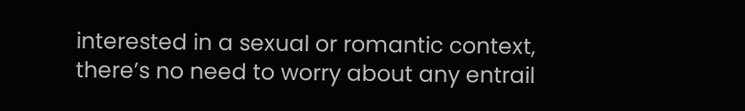interested in a sexual or romantic context, there’s no need to worry about any entrail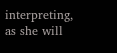interpreting, as she will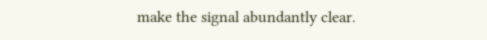make the signal abundantly clear.